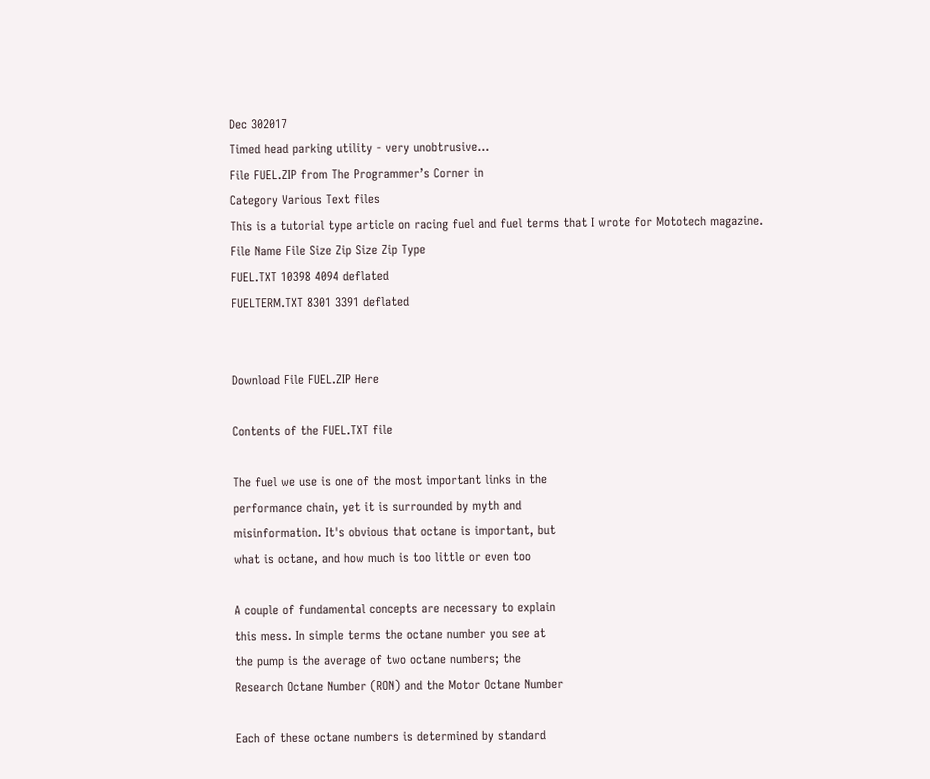Dec 302017
Timed head parking utility - very unobtrusive...
File FUEL.ZIP from The Programmer’s Corner in
Category Various Text files
This is a tutorial type article on racing fuel and fuel terms that I wrote for Mototech magazine.
File Name File Size Zip Size Zip Type
FUEL.TXT 10398 4094 deflated
FUELTERM.TXT 8301 3391 deflated


Download File FUEL.ZIP Here

Contents of the FUEL.TXT file

The fuel we use is one of the most important links in the
performance chain, yet it is surrounded by myth and
misinformation. It's obvious that octane is important, but
what is octane, and how much is too little or even too

A couple of fundamental concepts are necessary to explain
this mess. In simple terms the octane number you see at
the pump is the average of two octane numbers; the
Research Octane Number (RON) and the Motor Octane Number

Each of these octane numbers is determined by standard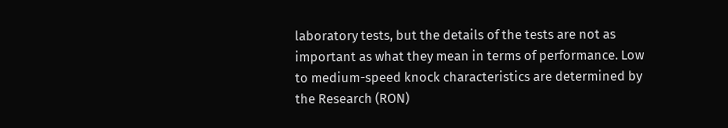laboratory tests, but the details of the tests are not as
important as what they mean in terms of performance. Low
to medium-speed knock characteristics are determined by
the Research (RON)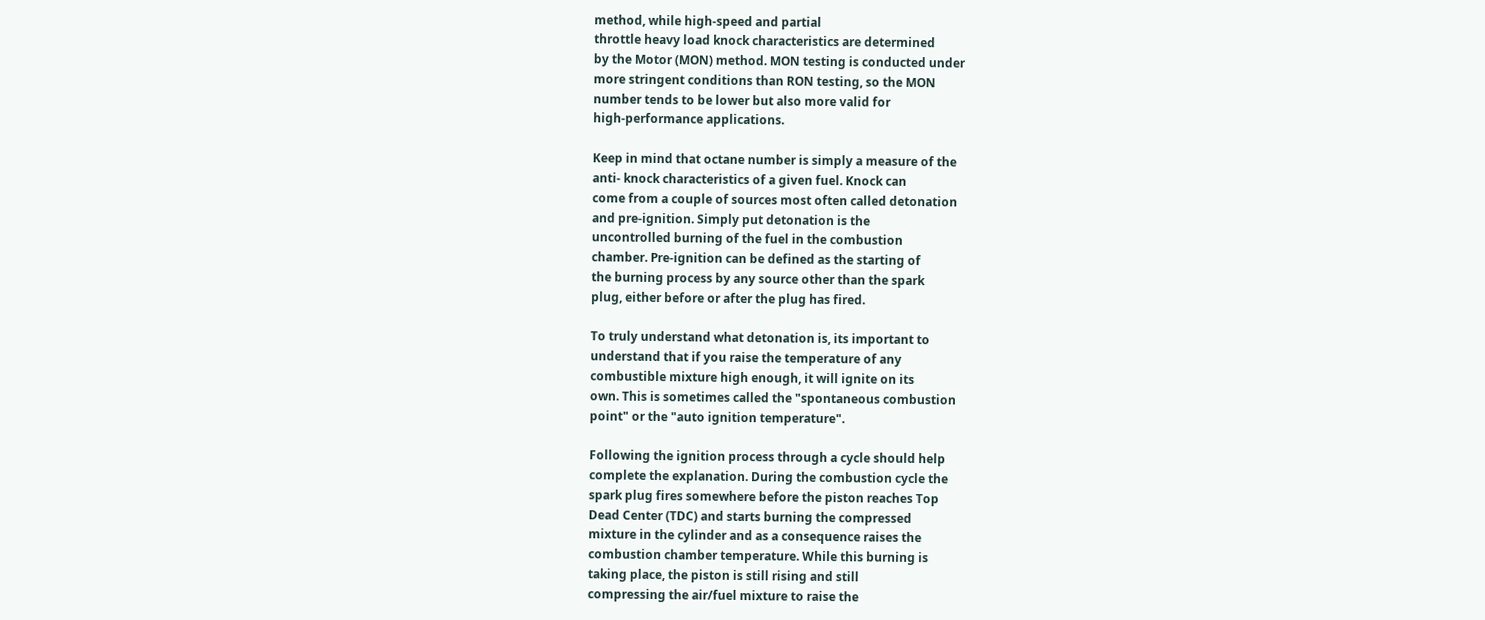method, while high-speed and partial
throttle heavy load knock characteristics are determined
by the Motor (MON) method. MON testing is conducted under
more stringent conditions than RON testing, so the MON
number tends to be lower but also more valid for
high-performance applications.

Keep in mind that octane number is simply a measure of the
anti- knock characteristics of a given fuel. Knock can
come from a couple of sources most often called detonation
and pre-ignition. Simply put detonation is the
uncontrolled burning of the fuel in the combustion
chamber. Pre-ignition can be defined as the starting of
the burning process by any source other than the spark
plug, either before or after the plug has fired.

To truly understand what detonation is, its important to
understand that if you raise the temperature of any
combustible mixture high enough, it will ignite on its
own. This is sometimes called the "spontaneous combustion
point" or the "auto ignition temperature".

Following the ignition process through a cycle should help
complete the explanation. During the combustion cycle the
spark plug fires somewhere before the piston reaches Top
Dead Center (TDC) and starts burning the compressed
mixture in the cylinder and as a consequence raises the
combustion chamber temperature. While this burning is
taking place, the piston is still rising and still
compressing the air/fuel mixture to raise the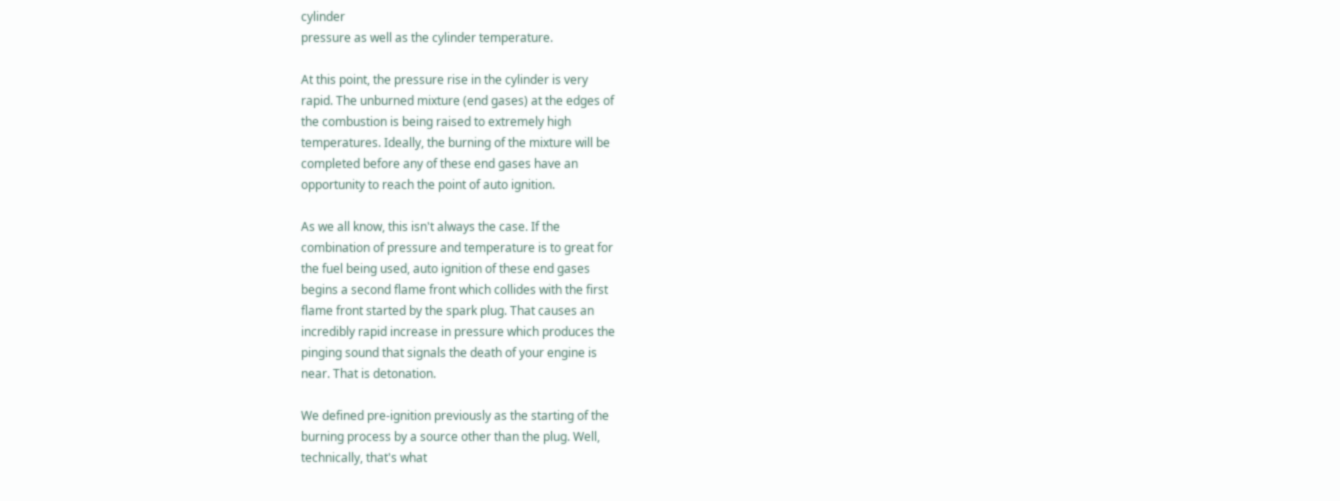cylinder
pressure as well as the cylinder temperature.

At this point, the pressure rise in the cylinder is very
rapid. The unburned mixture (end gases) at the edges of
the combustion is being raised to extremely high
temperatures. Ideally, the burning of the mixture will be
completed before any of these end gases have an
opportunity to reach the point of auto ignition.

As we all know, this isn't always the case. If the
combination of pressure and temperature is to great for
the fuel being used, auto ignition of these end gases
begins a second flame front which collides with the first
flame front started by the spark plug. That causes an
incredibly rapid increase in pressure which produces the
pinging sound that signals the death of your engine is
near. That is detonation.

We defined pre-ignition previously as the starting of the
burning process by a source other than the plug. Well,
technically, that's what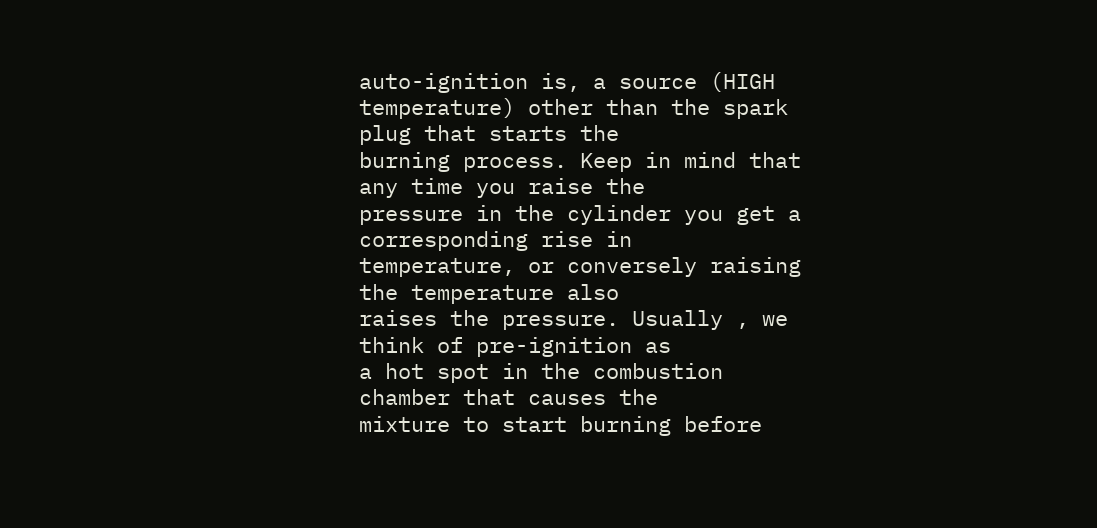auto-ignition is, a source (HIGH
temperature) other than the spark plug that starts the
burning process. Keep in mind that any time you raise the
pressure in the cylinder you get a corresponding rise in
temperature, or conversely raising the temperature also
raises the pressure. Usually , we think of pre-ignition as
a hot spot in the combustion chamber that causes the
mixture to start burning before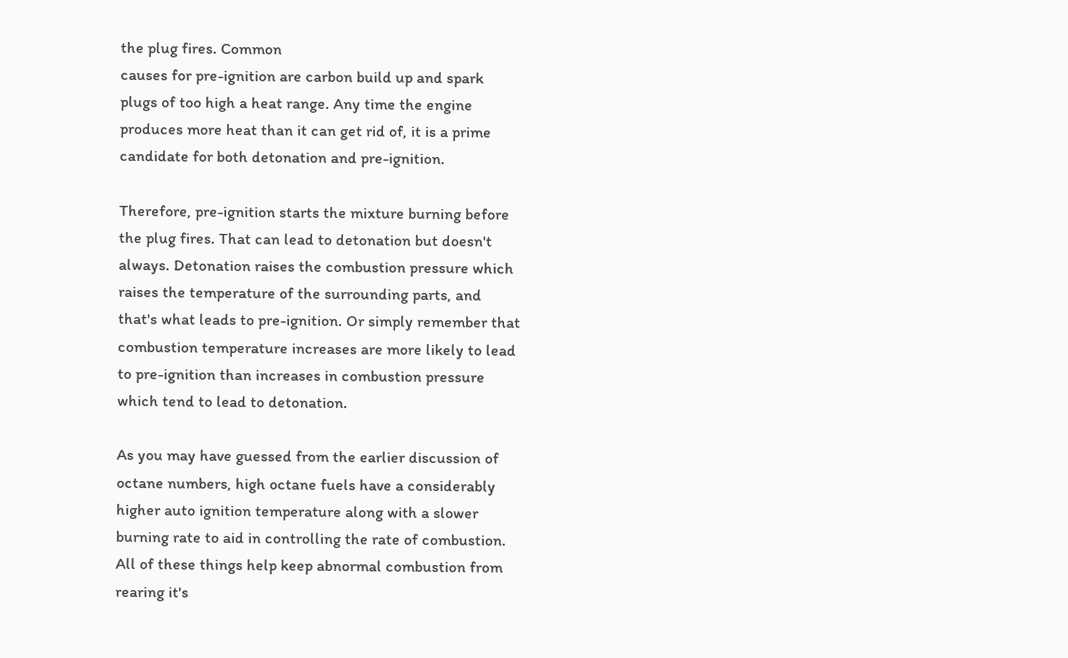the plug fires. Common
causes for pre-ignition are carbon build up and spark
plugs of too high a heat range. Any time the engine
produces more heat than it can get rid of, it is a prime
candidate for both detonation and pre-ignition.

Therefore, pre-ignition starts the mixture burning before
the plug fires. That can lead to detonation but doesn't
always. Detonation raises the combustion pressure which
raises the temperature of the surrounding parts, and
that's what leads to pre-ignition. Or simply remember that
combustion temperature increases are more likely to lead
to pre-ignition than increases in combustion pressure
which tend to lead to detonation.

As you may have guessed from the earlier discussion of
octane numbers, high octane fuels have a considerably
higher auto ignition temperature along with a slower
burning rate to aid in controlling the rate of combustion.
All of these things help keep abnormal combustion from
rearing it's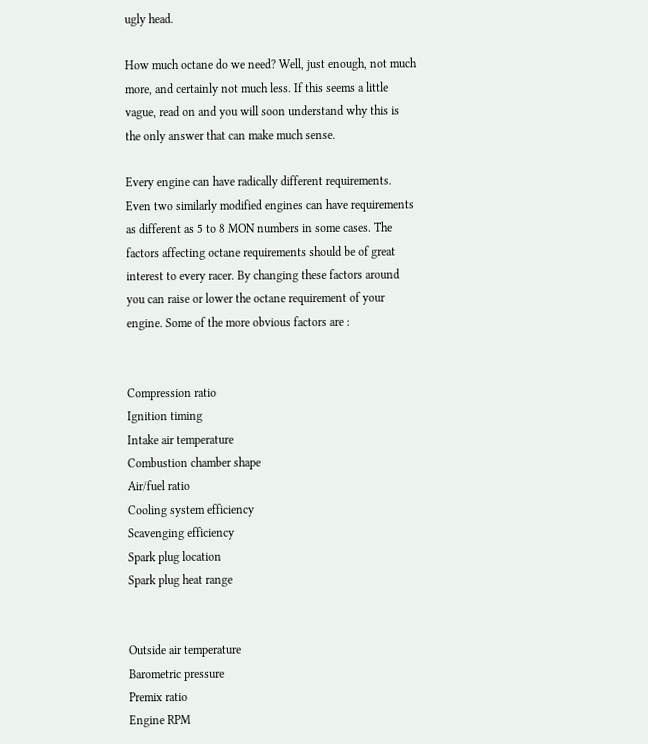ugly head.

How much octane do we need? Well, just enough, not much
more, and certainly not much less. If this seems a little
vague, read on and you will soon understand why this is
the only answer that can make much sense.

Every engine can have radically different requirements.
Even two similarly modified engines can have requirements
as different as 5 to 8 MON numbers in some cases. The
factors affecting octane requirements should be of great
interest to every racer. By changing these factors around
you can raise or lower the octane requirement of your
engine. Some of the more obvious factors are :


Compression ratio
Ignition timing
Intake air temperature
Combustion chamber shape
Air/fuel ratio
Cooling system efficiency
Scavenging efficiency
Spark plug location
Spark plug heat range


Outside air temperature
Barometric pressure
Premix ratio
Engine RPM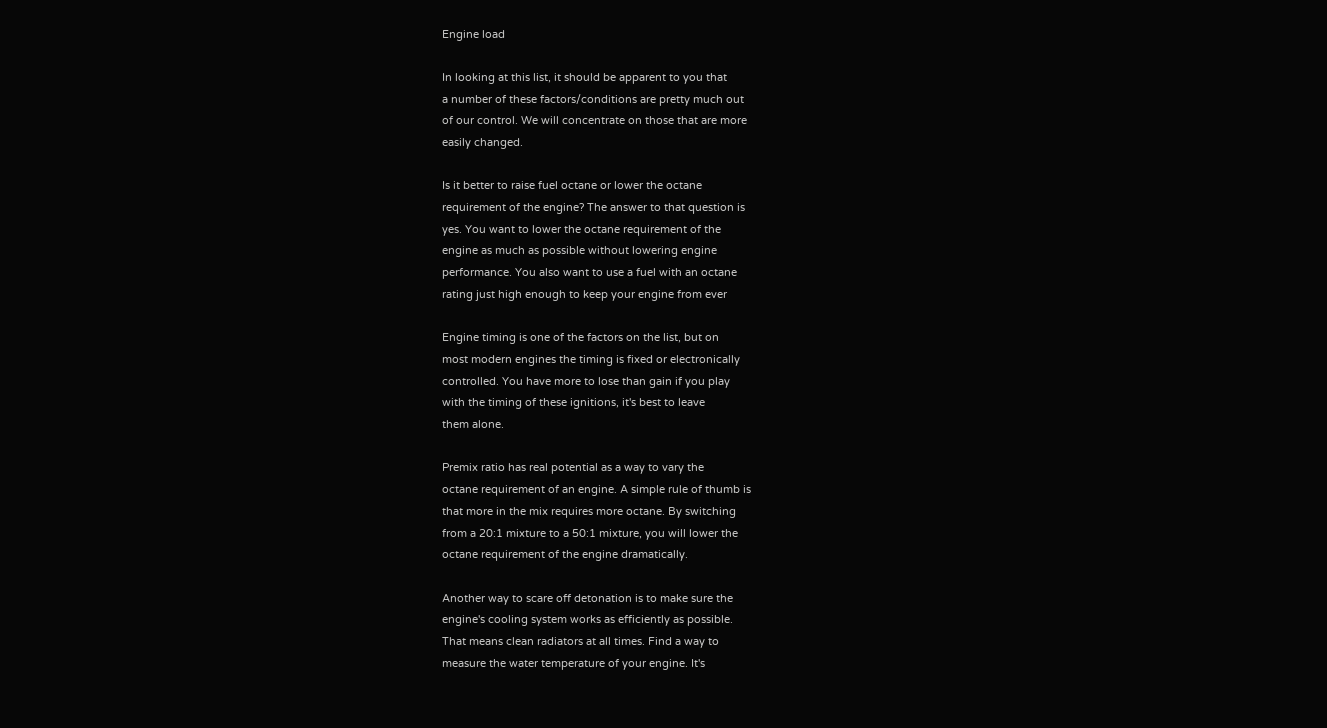Engine load

In looking at this list, it should be apparent to you that
a number of these factors/conditions are pretty much out
of our control. We will concentrate on those that are more
easily changed.

Is it better to raise fuel octane or lower the octane
requirement of the engine? The answer to that question is
yes. You want to lower the octane requirement of the
engine as much as possible without lowering engine
performance. You also want to use a fuel with an octane
rating just high enough to keep your engine from ever

Engine timing is one of the factors on the list, but on
most modern engines the timing is fixed or electronically
controlled. You have more to lose than gain if you play
with the timing of these ignitions, it's best to leave
them alone.

Premix ratio has real potential as a way to vary the
octane requirement of an engine. A simple rule of thumb is
that more in the mix requires more octane. By switching
from a 20:1 mixture to a 50:1 mixture, you will lower the
octane requirement of the engine dramatically.

Another way to scare off detonation is to make sure the
engine's cooling system works as efficiently as possible.
That means clean radiators at all times. Find a way to
measure the water temperature of your engine. It's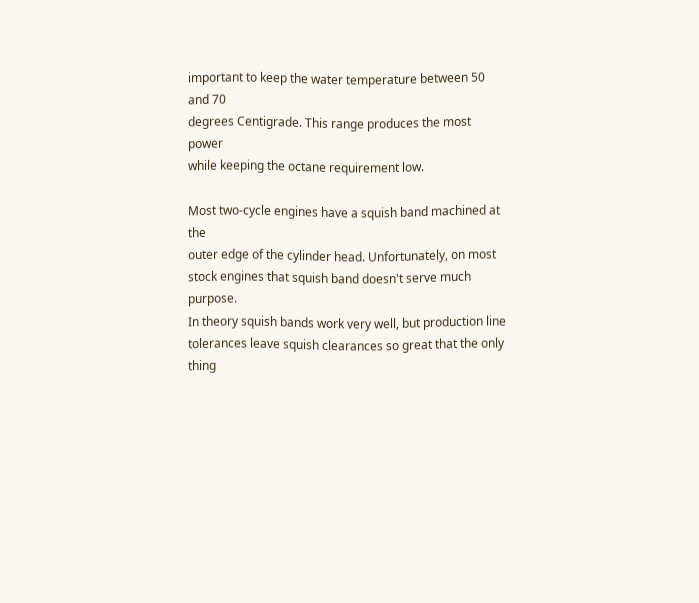important to keep the water temperature between 50 and 70
degrees Centigrade. This range produces the most power
while keeping the octane requirement low.

Most two-cycle engines have a squish band machined at the
outer edge of the cylinder head. Unfortunately, on most
stock engines that squish band doesn't serve much purpose.
In theory squish bands work very well, but production line
tolerances leave squish clearances so great that the only
thing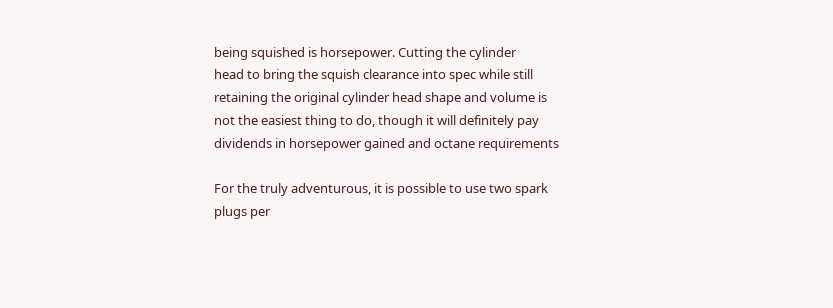being squished is horsepower. Cutting the cylinder
head to bring the squish clearance into spec while still
retaining the original cylinder head shape and volume is
not the easiest thing to do, though it will definitely pay
dividends in horsepower gained and octane requirements

For the truly adventurous, it is possible to use two spark
plugs per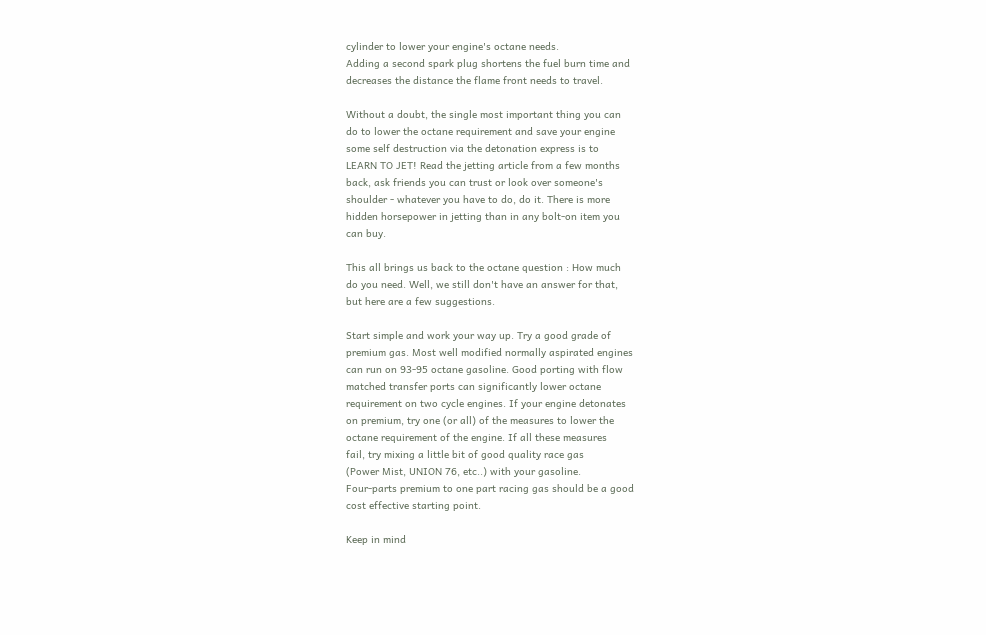cylinder to lower your engine's octane needs.
Adding a second spark plug shortens the fuel burn time and
decreases the distance the flame front needs to travel.

Without a doubt, the single most important thing you can
do to lower the octane requirement and save your engine
some self destruction via the detonation express is to
LEARN TO JET! Read the jetting article from a few months
back, ask friends you can trust or look over someone's
shoulder - whatever you have to do, do it. There is more
hidden horsepower in jetting than in any bolt-on item you
can buy.

This all brings us back to the octane question : How much
do you need. Well, we still don't have an answer for that,
but here are a few suggestions.

Start simple and work your way up. Try a good grade of
premium gas. Most well modified normally aspirated engines
can run on 93-95 octane gasoline. Good porting with flow
matched transfer ports can significantly lower octane
requirement on two cycle engines. If your engine detonates
on premium, try one (or all) of the measures to lower the
octane requirement of the engine. If all these measures
fail, try mixing a little bit of good quality race gas
(Power Mist, UNION 76, etc..) with your gasoline.
Four-parts premium to one part racing gas should be a good
cost effective starting point.

Keep in mind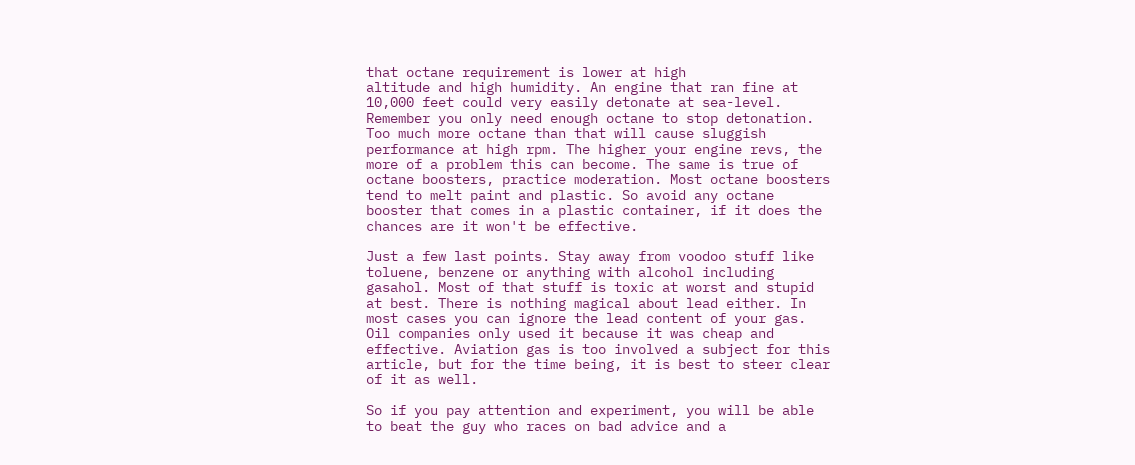that octane requirement is lower at high
altitude and high humidity. An engine that ran fine at
10,000 feet could very easily detonate at sea-level.
Remember you only need enough octane to stop detonation.
Too much more octane than that will cause sluggish
performance at high rpm. The higher your engine revs, the
more of a problem this can become. The same is true of
octane boosters, practice moderation. Most octane boosters
tend to melt paint and plastic. So avoid any octane
booster that comes in a plastic container, if it does the
chances are it won't be effective.

Just a few last points. Stay away from voodoo stuff like
toluene, benzene or anything with alcohol including
gasahol. Most of that stuff is toxic at worst and stupid
at best. There is nothing magical about lead either. In
most cases you can ignore the lead content of your gas.
Oil companies only used it because it was cheap and
effective. Aviation gas is too involved a subject for this
article, but for the time being, it is best to steer clear
of it as well.

So if you pay attention and experiment, you will be able
to beat the guy who races on bad advice and a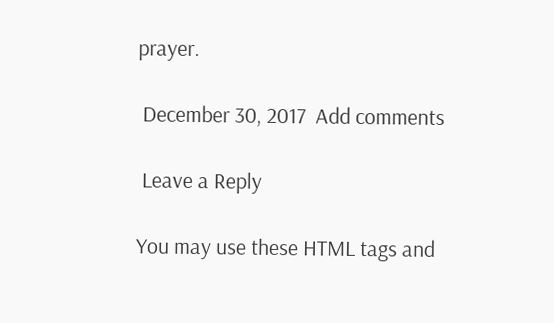prayer.

 December 30, 2017  Add comments

 Leave a Reply

You may use these HTML tags and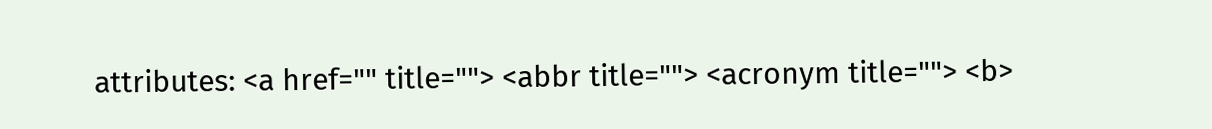attributes: <a href="" title=""> <abbr title=""> <acronym title=""> <b>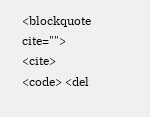<blockquote cite=""> <cite> <code> <del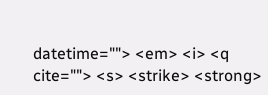datetime=""> <em> <i> <q cite=""> <s> <strike> <strong>